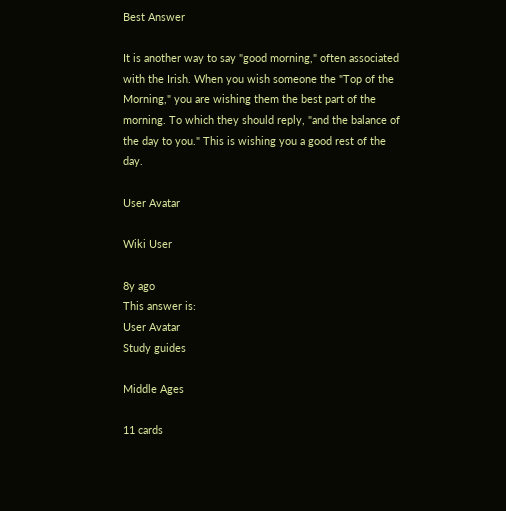Best Answer

It is another way to say "good morning," often associated with the Irish. When you wish someone the "Top of the Morning," you are wishing them the best part of the morning. To which they should reply, "and the balance of the day to you." This is wishing you a good rest of the day.

User Avatar

Wiki User

8y ago
This answer is:
User Avatar
Study guides

Middle Ages

11 cards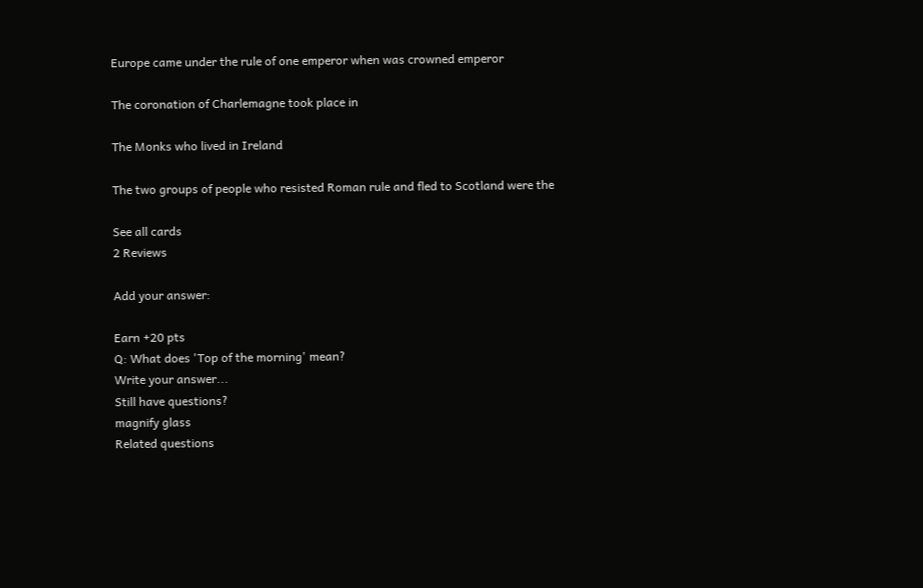Europe came under the rule of one emperor when was crowned emperor

The coronation of Charlemagne took place in

The Monks who lived in Ireland

The two groups of people who resisted Roman rule and fled to Scotland were the

See all cards
2 Reviews

Add your answer:

Earn +20 pts
Q: What does 'Top of the morning' mean?
Write your answer...
Still have questions?
magnify glass
Related questions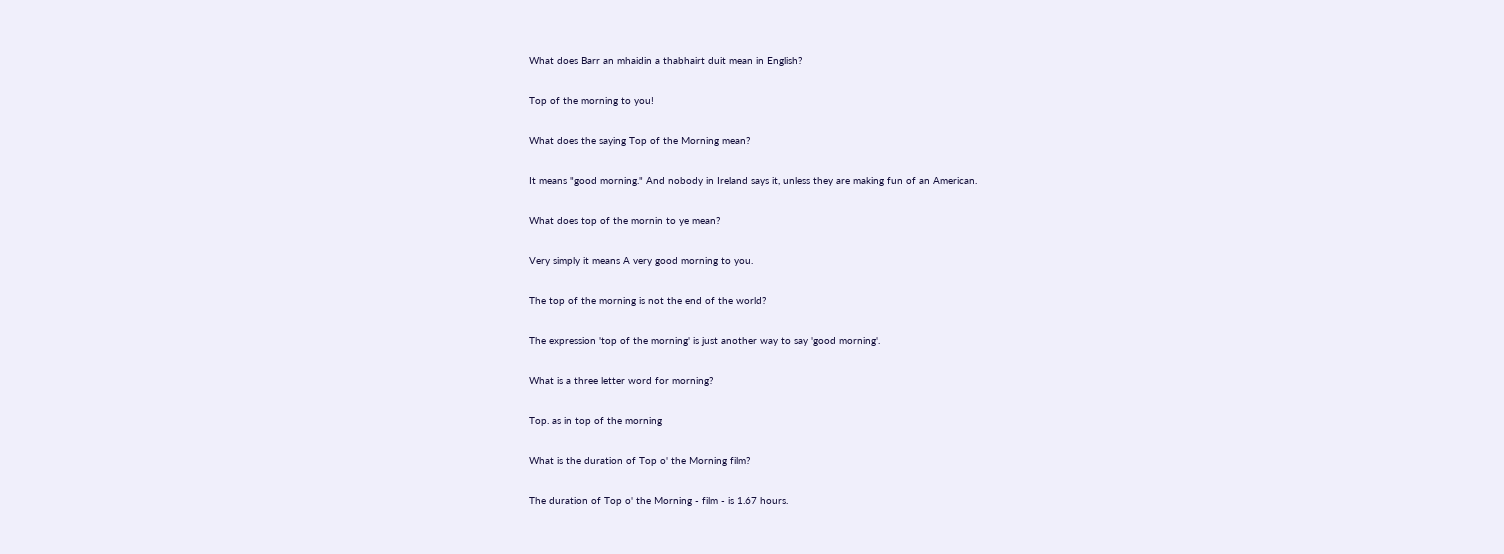What does Barr an mhaidin a thabhairt duit mean in English?

Top of the morning to you!

What does the saying Top of the Morning mean?

It means "good morning." And nobody in Ireland says it, unless they are making fun of an American.

What does top of the mornin to ye mean?

Very simply it means A very good morning to you.

The top of the morning is not the end of the world?

The expression 'top of the morning' is just another way to say 'good morning'.

What is a three letter word for morning?

Top. as in top of the morning

What is the duration of Top o' the Morning film?

The duration of Top o' the Morning - film - is 1.67 hours.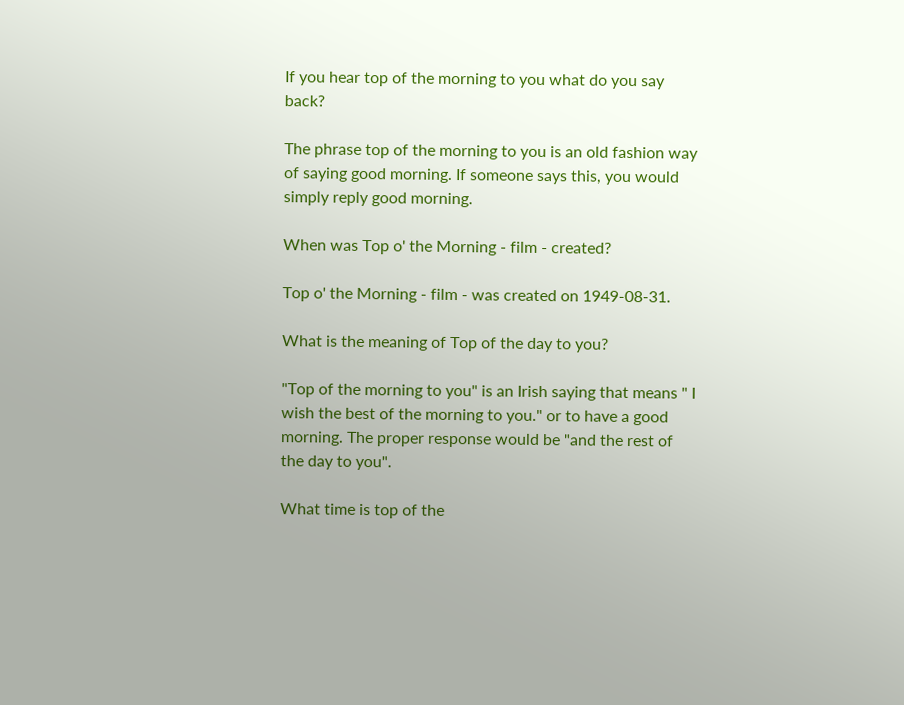If you hear top of the morning to you what do you say back?

The phrase top of the morning to you is an old fashion way of saying good morning. If someone says this, you would simply reply good morning.

When was Top o' the Morning - film - created?

Top o' the Morning - film - was created on 1949-08-31.

What is the meaning of Top of the day to you?

"Top of the morning to you" is an Irish saying that means " I wish the best of the morning to you." or to have a good morning. The proper response would be "and the rest of the day to you".

What time is top of the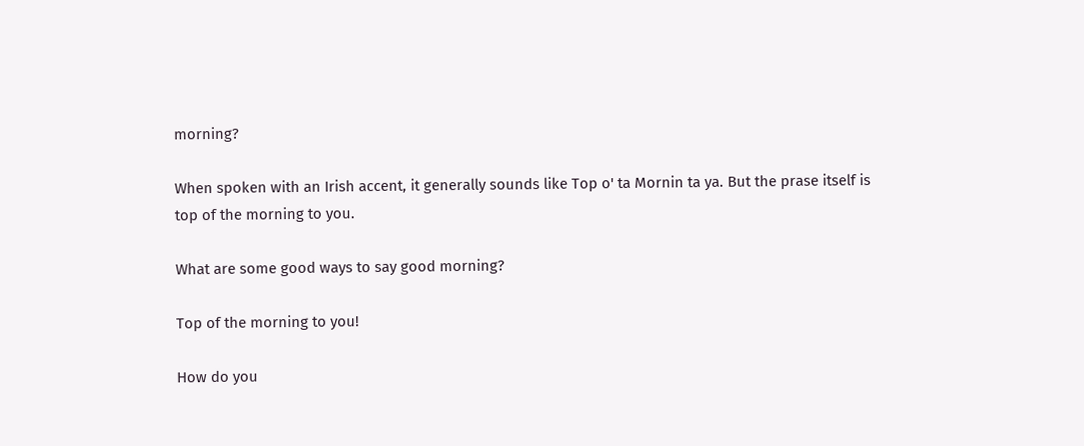morning?

When spoken with an Irish accent, it generally sounds like Top o' ta Mornin ta ya. But the prase itself is top of the morning to you.

What are some good ways to say good morning?

Top of the morning to you!

How do you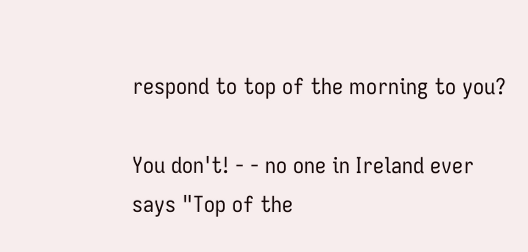respond to top of the morning to you?

You don't! - - no one in Ireland ever says "Top of the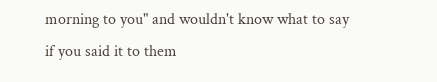morning to you" and wouldn't know what to say if you said it to them